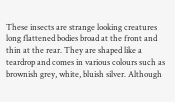These insects are strange looking creatures long flattened bodies broad at the front and thin at the rear. They are shaped like a teardrop and comes in various colours such as brownish grey, white, bluish silver. Although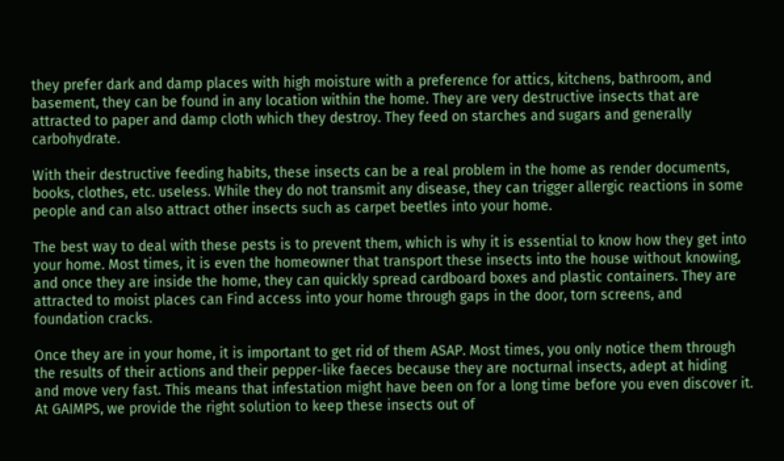they prefer dark and damp places with high moisture with a preference for attics, kitchens, bathroom, and basement, they can be found in any location within the home. They are very destructive insects that are attracted to paper and damp cloth which they destroy. They feed on starches and sugars and generally carbohydrate.

With their destructive feeding habits, these insects can be a real problem in the home as render documents, books, clothes, etc. useless. While they do not transmit any disease, they can trigger allergic reactions in some people and can also attract other insects such as carpet beetles into your home.

The best way to deal with these pests is to prevent them, which is why it is essential to know how they get into your home. Most times, it is even the homeowner that transport these insects into the house without knowing, and once they are inside the home, they can quickly spread cardboard boxes and plastic containers. They are attracted to moist places can Find access into your home through gaps in the door, torn screens, and foundation cracks.

Once they are in your home, it is important to get rid of them ASAP. Most times, you only notice them through the results of their actions and their pepper-like faeces because they are nocturnal insects, adept at hiding and move very fast. This means that infestation might have been on for a long time before you even discover it. At GAIMPS, we provide the right solution to keep these insects out of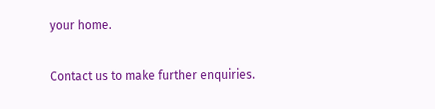your home.

Contact us to make further enquiries.